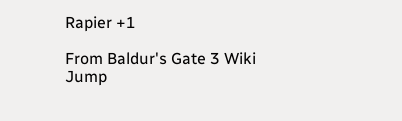Rapier +1

From Baldur's Gate 3 Wiki
Jump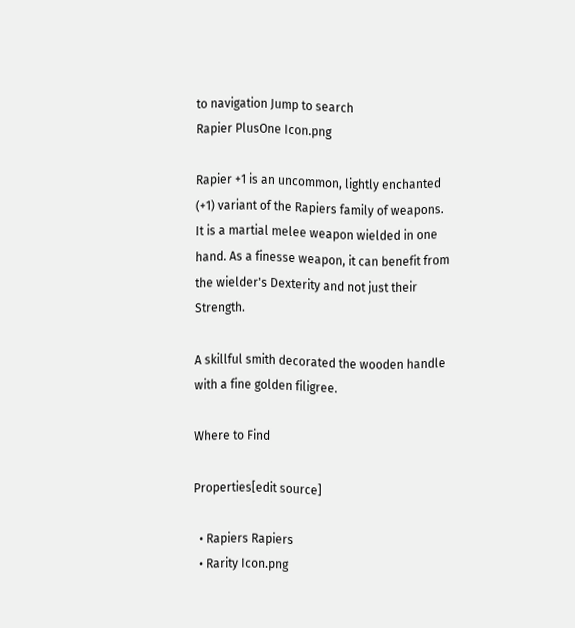to navigation Jump to search
Rapier PlusOne Icon.png

Rapier +1 is an uncommon, lightly enchanted (+1) variant of the Rapiers family of weapons. It is a martial melee weapon wielded in one hand. As a finesse weapon, it can benefit from the wielder's Dexterity and not just their Strength.

A skillful smith decorated the wooden handle with a fine golden filigree.

Where to Find

Properties[edit source]

  • Rapiers Rapiers
  • Rarity Icon.png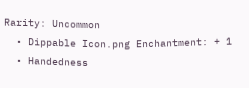Rarity: Uncommon
  • Dippable Icon.png Enchantment: + 1
  • Handedness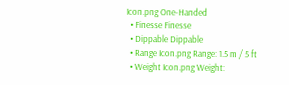Icon.png One-Handed
  • Finesse Finesse
  • Dippable Dippable
  • Range Icon.png Range: 1.5 m / 5 ft
  • Weight Icon.png Weight: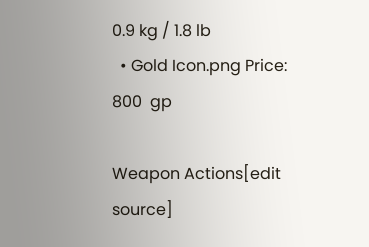0.9 kg / 1.8 lb
  • Gold Icon.png Price: 800  gp

Weapon Actions[edit source]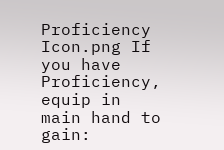Proficiency Icon.png If you have Proficiency, equip in main hand to gain: